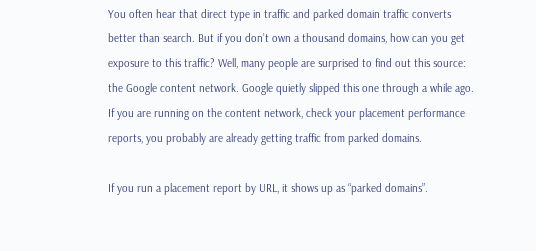You often hear that direct type in traffic and parked domain traffic converts better than search. But if you don’t own a thousand domains, how can you get exposure to this traffic? Well, many people are surprised to find out this source: the Google content network. Google quietly slipped this one through a while ago. If you are running on the content network, check your placement performance reports, you probably are already getting traffic from parked domains.

If you run a placement report by URL, it shows up as “parked domains”.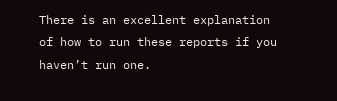There is an excellent explanation of how to run these reports if you haven’t run one.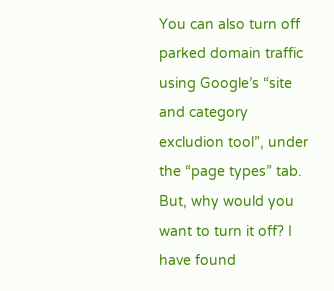You can also turn off parked domain traffic using Google’s “site and category excludion tool”, under the “page types” tab. But, why would you want to turn it off? I have found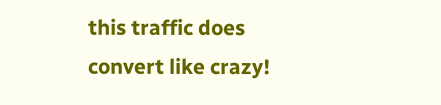this traffic does convert like crazy!